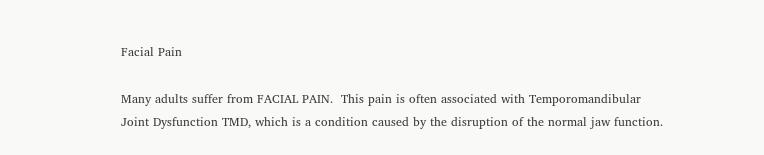Facial Pain

Many adults suffer from FACIAL PAIN.  This pain is often associated with Temporomandibular Joint Dysfunction TMD, which is a condition caused by the disruption of the normal jaw function.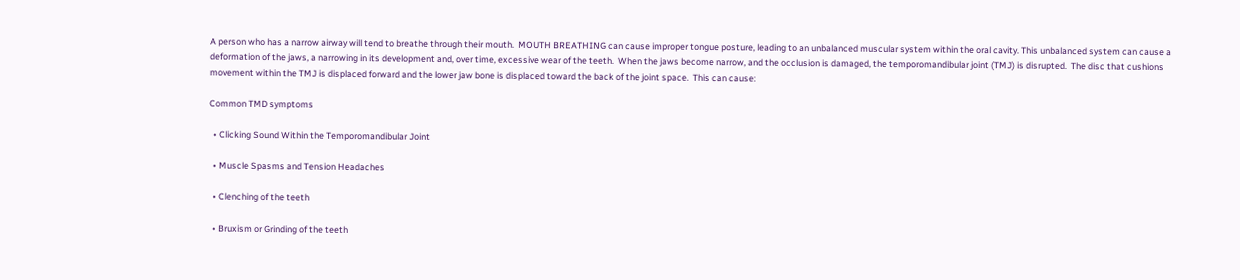A person who has a narrow airway will tend to breathe through their mouth.  MOUTH BREATHING can cause improper tongue posture, leading to an unbalanced muscular system within the oral cavity. This unbalanced system can cause a deformation of the jaws, a narrowing in its development and, over time, excessive wear of the teeth.  When the jaws become narrow, and the occlusion is damaged, the temporomandibular joint (TMJ) is disrupted.  The disc that cushions movement within the TMJ is displaced forward and the lower jaw bone is displaced toward the back of the joint space.  This can cause:

Common TMD symptoms

  • Clicking Sound Within the Temporomandibular Joint

  • Muscle Spasms and Tension Headaches

  • Clenching of the teeth

  • Bruxism or Grinding of the teeth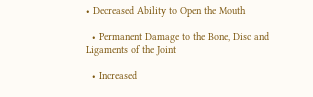• Decreased Ability to Open the Mouth

  • Permanent Damage to the Bone, Disc and Ligaments of the Joint

  • Increased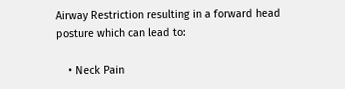Airway Restriction resulting in a forward head posture which can lead to:

    • Neck Pain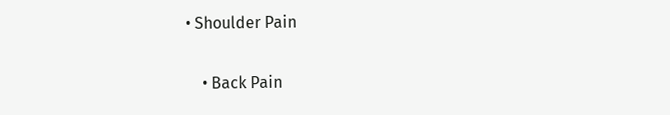• Shoulder Pain

    • Back Pain